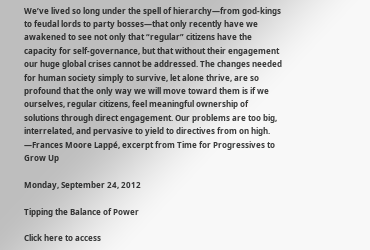We’ve lived so long under the spell of hierarchy—from god-kings to feudal lords to party bosses—that only recently have we awakened to see not only that “regular” citizens have the capacity for self-governance, but that without their engagement our huge global crises cannot be addressed. The changes needed for human society simply to survive, let alone thrive, are so profound that the only way we will move toward them is if we ourselves, regular citizens, feel meaningful ownership of solutions through direct engagement. Our problems are too big, interrelated, and pervasive to yield to directives from on high.
—Frances Moore Lappé, excerpt from Time for Progressives to Grow Up

Monday, September 24, 2012

Tipping the Balance of Power

Click here to access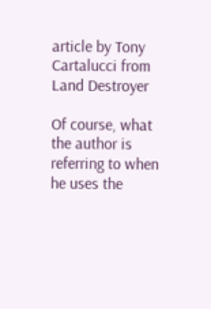article by Tony Cartalucci from Land Destroyer

Of course, what the author is referring to when he uses the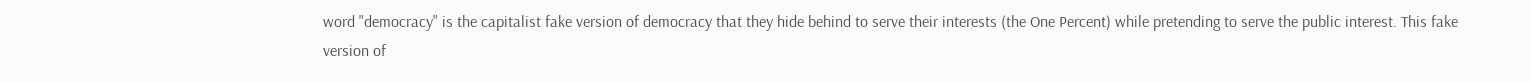word "democracy" is the capitalist fake version of democracy that they hide behind to serve their interests (the One Percent) while pretending to serve the public interest. This fake version of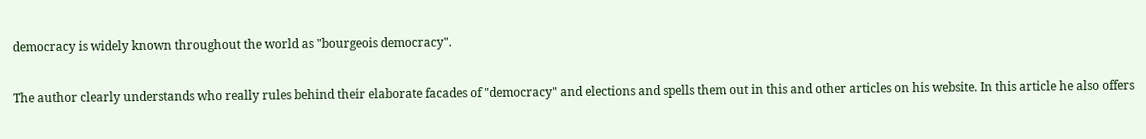democracy is widely known throughout the world as "bourgeois democracy".

The author clearly understands who really rules behind their elaborate facades of "democracy" and elections and spells them out in this and other articles on his website. In this article he also offers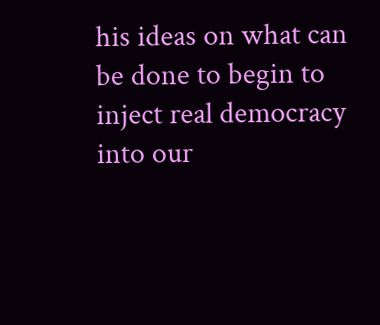his ideas on what can be done to begin to inject real democracy into our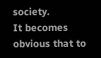society.
It becomes obvious that to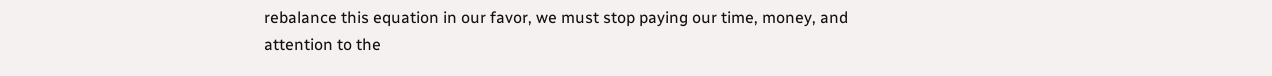rebalance this equation in our favor, we must stop paying our time, money, and attention to the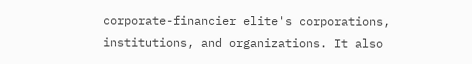corporate-financier elite's corporations, institutions, and organizations. It also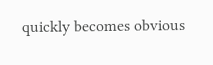quickly becomes obvious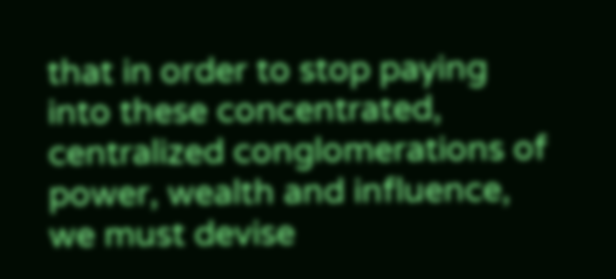that in order to stop paying into these concentrated, centralized conglomerations of power, wealth and influence, we must devise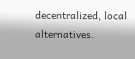decentralized, local alternatives.